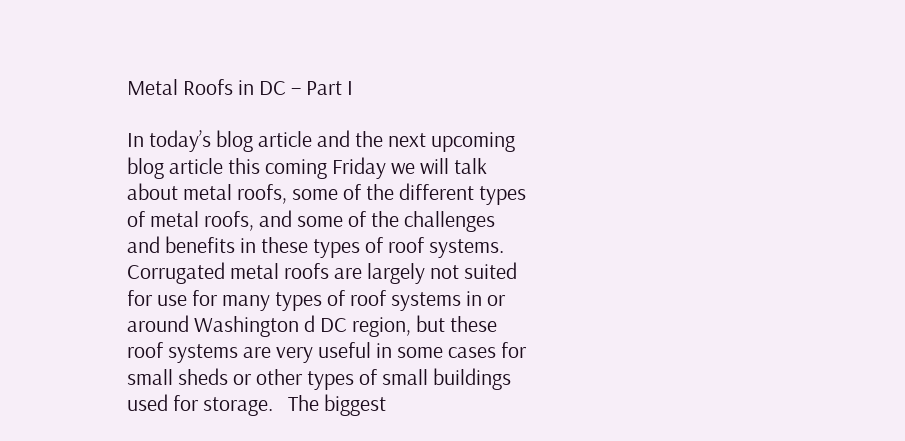Metal Roofs in DC – Part I

In today’s blog article and the next upcoming blog article this coming Friday we will talk about metal roofs, some of the different types of metal roofs, and some of the challenges and benefits in these types of roof systems.   Corrugated metal roofs are largely not suited for use for many types of roof systems in or around Washington d DC region, but these roof systems are very useful in some cases for small sheds or other types of small buildings used for storage.   The biggest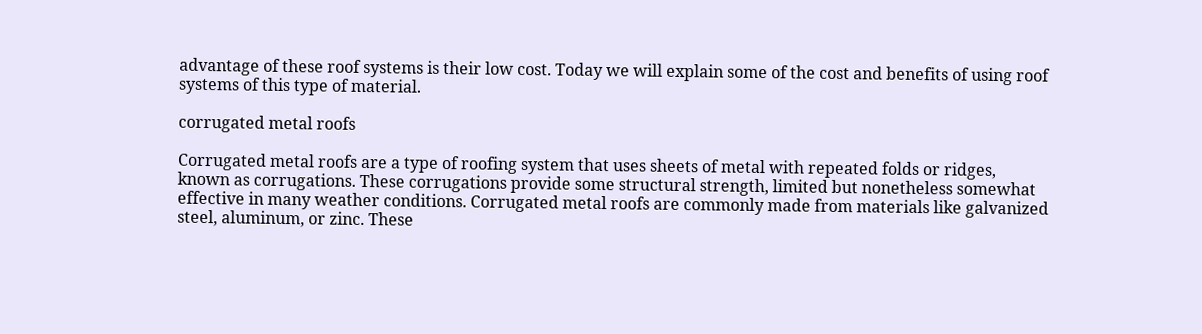advantage of these roof systems is their low cost. Today we will explain some of the cost and benefits of using roof systems of this type of material.

corrugated metal roofs

Corrugated metal roofs are a type of roofing system that uses sheets of metal with repeated folds or ridges, known as corrugations. These corrugations provide some structural strength, limited but nonetheless somewhat effective in many weather conditions. Corrugated metal roofs are commonly made from materials like galvanized steel, aluminum, or zinc. These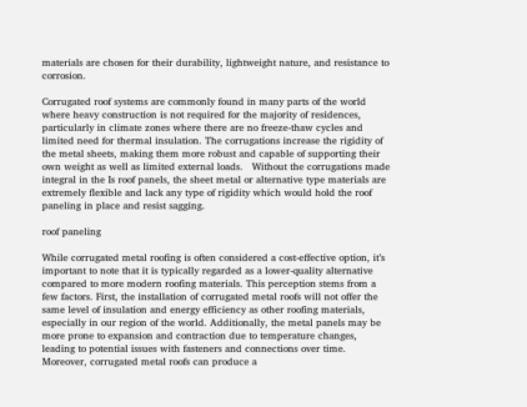materials are chosen for their durability, lightweight nature, and resistance to corrosion.

Corrugated roof systems are commonly found in many parts of the world where heavy construction is not required for the majority of residences, particularly in climate zones where there are no freeze-thaw cycles and limited need for thermal insulation. The corrugations increase the rigidity of the metal sheets, making them more robust and capable of supporting their own weight as well as limited external loads.   Without the corrugations made integral in the Is roof panels, the sheet metal or alternative type materials are extremely flexible and lack any type of rigidity which would hold the roof paneling in place and resist sagging.

roof paneling

While corrugated metal roofing is often considered a cost-effective option, it’s important to note that it is typically regarded as a lower-quality alternative compared to more modern roofing materials. This perception stems from a few factors. First, the installation of corrugated metal roofs will not offer the same level of insulation and energy efficiency as other roofing materials, especially in our region of the world. Additionally, the metal panels may be more prone to expansion and contraction due to temperature changes, leading to potential issues with fasteners and connections over time. Moreover, corrugated metal roofs can produce a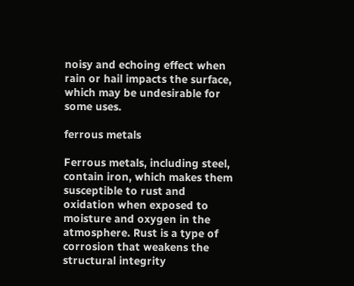noisy and echoing effect when rain or hail impacts the surface, which may be undesirable for some uses.

ferrous metals

Ferrous metals, including steel, contain iron, which makes them susceptible to rust and oxidation when exposed to moisture and oxygen in the atmosphere. Rust is a type of corrosion that weakens the structural integrity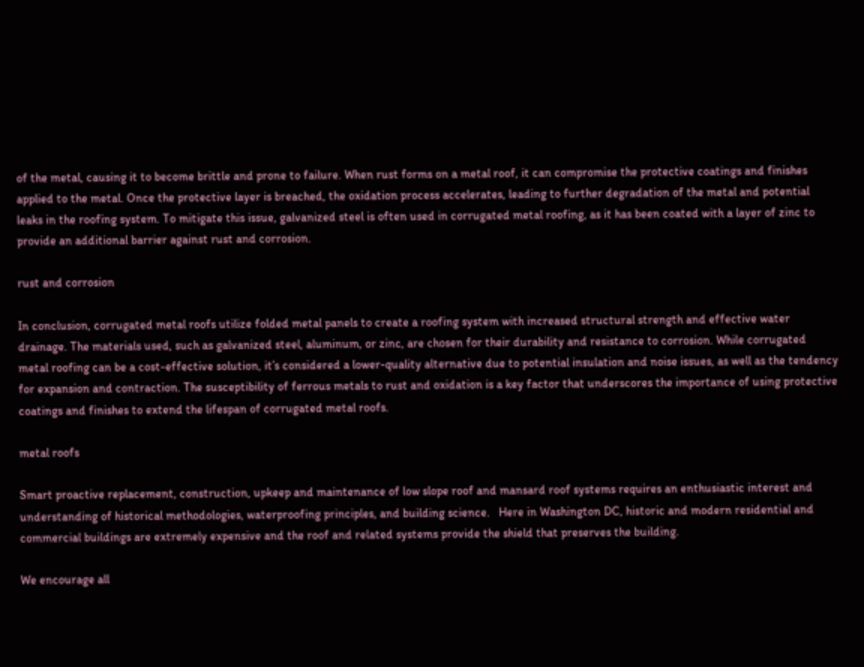of the metal, causing it to become brittle and prone to failure. When rust forms on a metal roof, it can compromise the protective coatings and finishes applied to the metal. Once the protective layer is breached, the oxidation process accelerates, leading to further degradation of the metal and potential leaks in the roofing system. To mitigate this issue, galvanized steel is often used in corrugated metal roofing, as it has been coated with a layer of zinc to provide an additional barrier against rust and corrosion.

rust and corrosion

In conclusion, corrugated metal roofs utilize folded metal panels to create a roofing system with increased structural strength and effective water drainage. The materials used, such as galvanized steel, aluminum, or zinc, are chosen for their durability and resistance to corrosion. While corrugated metal roofing can be a cost-effective solution, it’s considered a lower-quality alternative due to potential insulation and noise issues, as well as the tendency for expansion and contraction. The susceptibility of ferrous metals to rust and oxidation is a key factor that underscores the importance of using protective coatings and finishes to extend the lifespan of corrugated metal roofs.

metal roofs

Smart proactive replacement, construction, upkeep and maintenance of low slope roof and mansard roof systems requires an enthusiastic interest and understanding of historical methodologies, waterproofing principles, and building science.   Here in Washington DC, historic and modern residential and commercial buildings are extremely expensive and the roof and related systems provide the shield that preserves the building.

We encourage all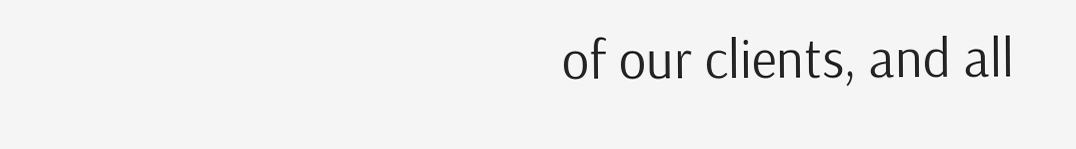of our clients, and all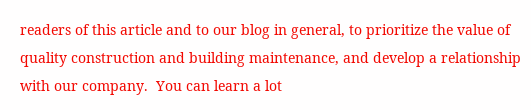readers of this article and to our blog in general, to prioritize the value of quality construction and building maintenance, and develop a relationship with our company.  You can learn a lot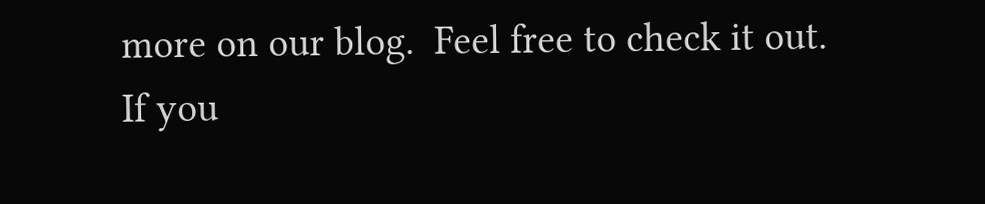more on our blog.  Feel free to check it out.  If you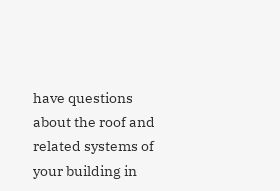have questions about the roof and related systems of your building in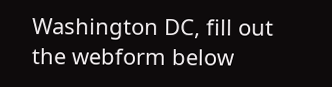Washington DC, fill out the webform below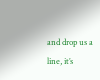and drop us a line, it’s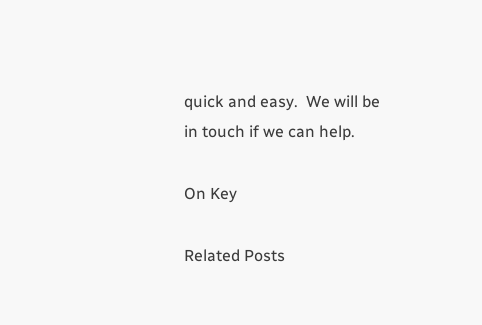quick and easy.  We will be in touch if we can help.

On Key

Related Posts